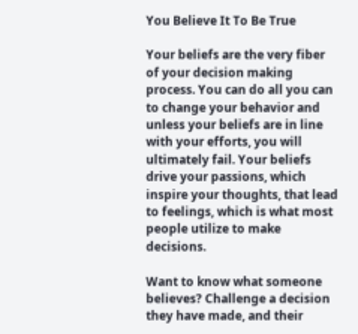You Believe It To Be True

Your beliefs are the very fiber of your decision making process. You can do all you can to change your behavior and unless your beliefs are in line with your efforts, you will ultimately fail. Your beliefs drive your passions, which inspire your thoughts, that lead to feelings, which is what most people utilize to make decisions.

Want to know what someone believes? Challenge a decision they have made, and their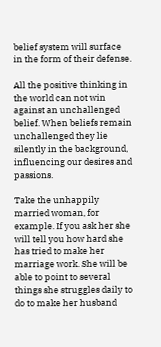belief system will surface in the form of their defense.

All the positive thinking in the world can not win against an unchallenged belief. When beliefs remain unchallenged they lie silently in the background, influencing our desires and passions.

Take the unhappily married woman, for example. If you ask her she will tell you how hard she has tried to make her marriage work. She will be able to point to several things she struggles daily to do to make her husband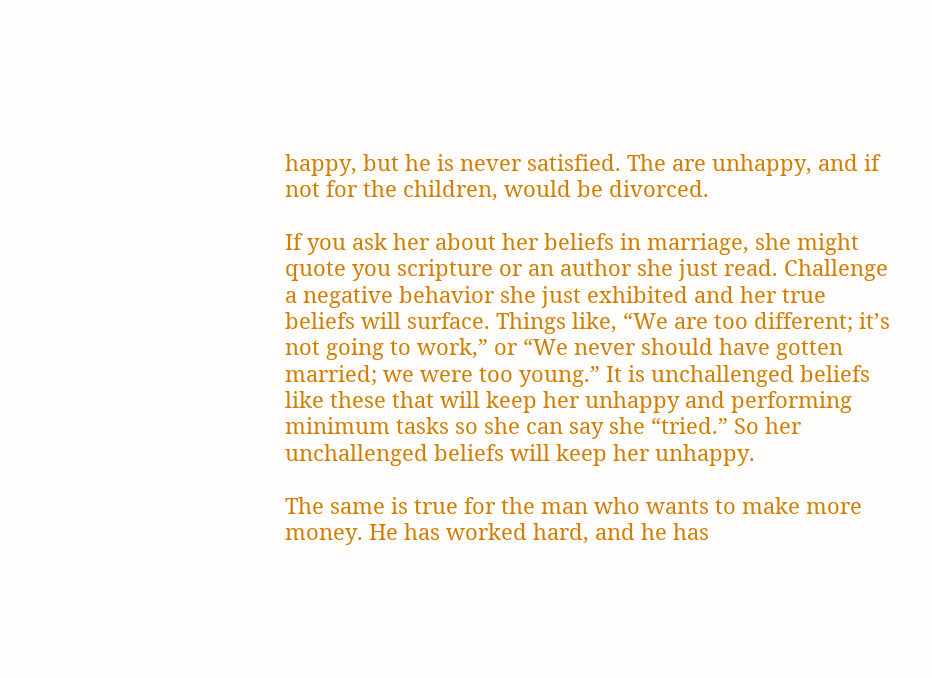happy, but he is never satisfied. The are unhappy, and if not for the children, would be divorced.

If you ask her about her beliefs in marriage, she might quote you scripture or an author she just read. Challenge a negative behavior she just exhibited and her true beliefs will surface. Things like, “We are too different; it’s not going to work,” or “We never should have gotten married; we were too young.” It is unchallenged beliefs like these that will keep her unhappy and performing minimum tasks so she can say she “tried.” So her unchallenged beliefs will keep her unhappy.

The same is true for the man who wants to make more money. He has worked hard, and he has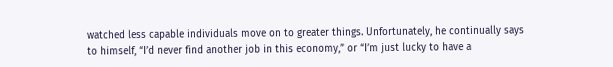watched less capable individuals move on to greater things. Unfortunately, he continually says to himself, “I’d never find another job in this economy,” or “I’m just lucky to have a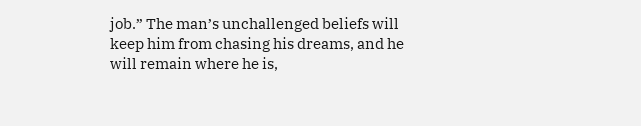job.” The man’s unchallenged beliefs will keep him from chasing his dreams, and he will remain where he is,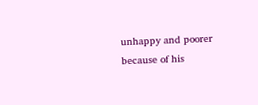unhappy and poorer because of his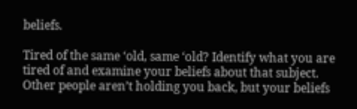beliefs.

Tired of the same ‘old, same ‘old? Identify what you are tired of and examine your beliefs about that subject. Other people aren’t holding you back, but your beliefs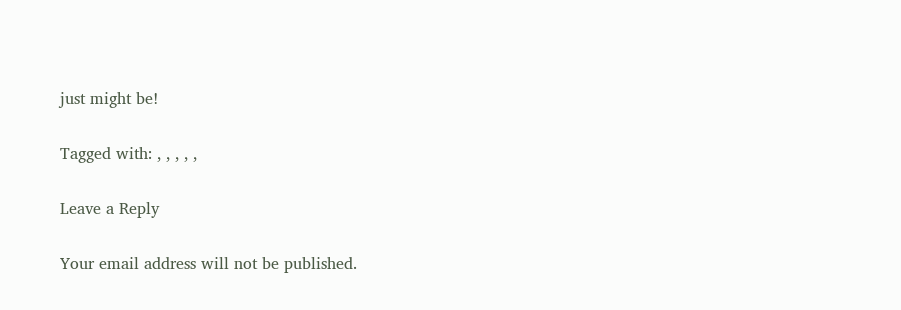just might be!

Tagged with: , , , , ,

Leave a Reply

Your email address will not be published.